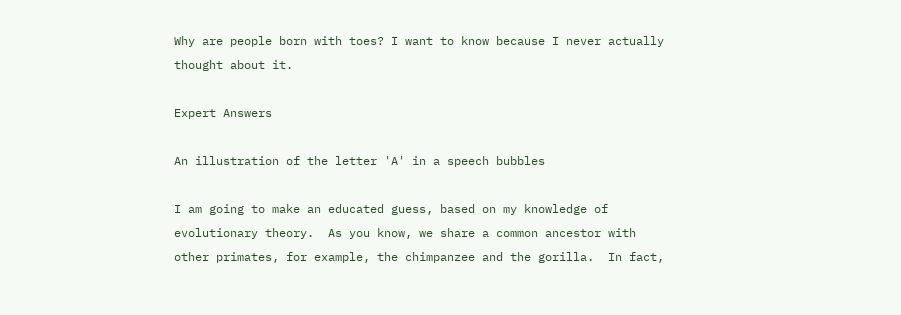Why are people born with toes? I want to know because I never actually thought about it.

Expert Answers

An illustration of the letter 'A' in a speech bubbles

I am going to make an educated guess, based on my knowledge of evolutionary theory.  As you know, we share a common ancestor with other primates, for example, the chimpanzee and the gorilla.  In fact,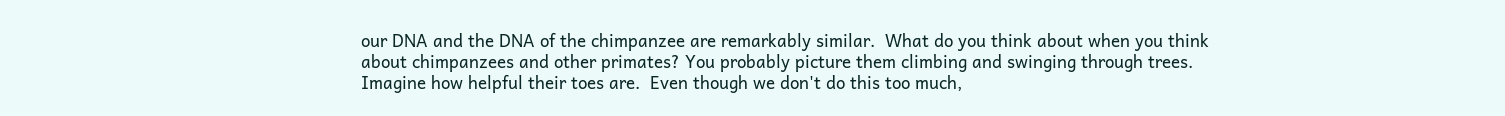our DNA and the DNA of the chimpanzee are remarkably similar.  What do you think about when you think about chimpanzees and other primates? You probably picture them climbing and swinging through trees.  Imagine how helpful their toes are.  Even though we don't do this too much,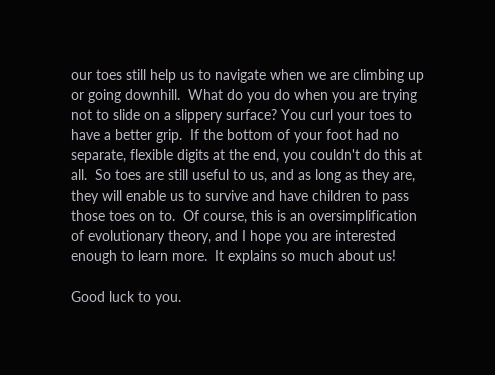our toes still help us to navigate when we are climbing up or going downhill.  What do you do when you are trying not to slide on a slippery surface? You curl your toes to have a better grip.  If the bottom of your foot had no separate, flexible digits at the end, you couldn't do this at all.  So toes are still useful to us, and as long as they are, they will enable us to survive and have children to pass those toes on to.  Of course, this is an oversimplification of evolutionary theory, and I hope you are interested enough to learn more.  It explains so much about us!

Good luck to you.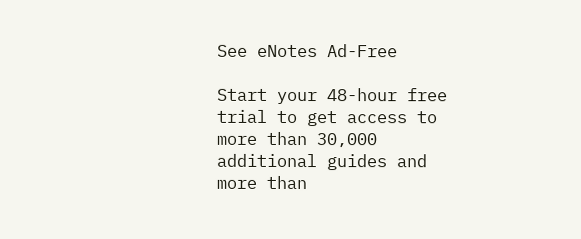See eNotes Ad-Free

Start your 48-hour free trial to get access to more than 30,000 additional guides and more than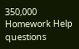350,000 Homework Help questions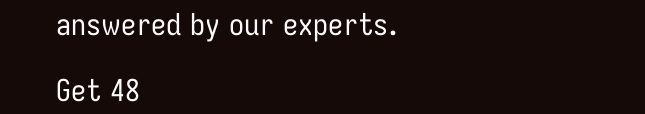answered by our experts.

Get 48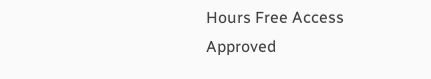Hours Free Access
Approved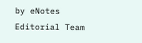by eNotes Editorial Team